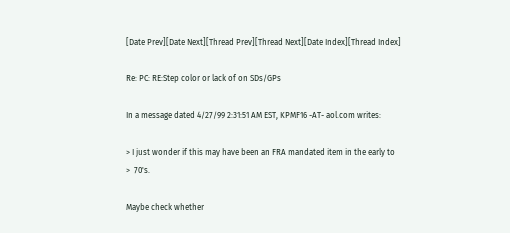[Date Prev][Date Next][Thread Prev][Thread Next][Date Index][Thread Index]

Re: PC: RE:Step color or lack of on SDs/GPs

In a message dated 4/27/99 2:31:51 AM EST, KPMF16 -AT- aol.com writes:

> I just wonder if this may have been an FRA mandated item in the early to
>  70's.

Maybe check whether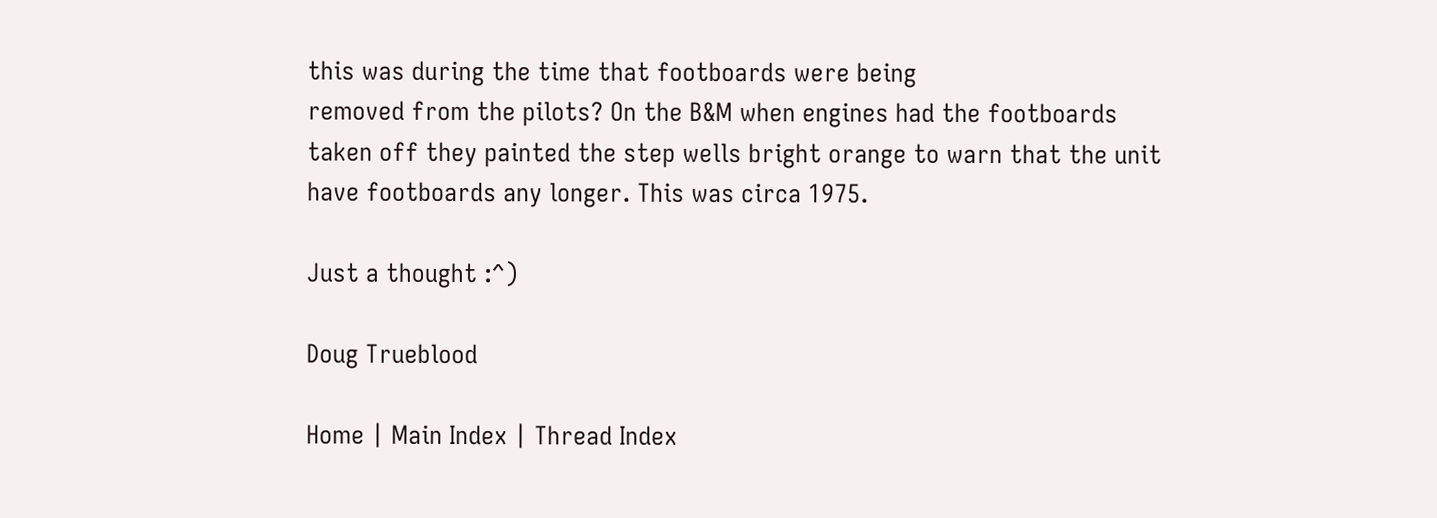this was during the time that footboards were being
removed from the pilots? On the B&M when engines had the footboards
taken off they painted the step wells bright orange to warn that the unit
have footboards any longer. This was circa 1975.

Just a thought :^)

Doug Trueblood

Home | Main Index | Thread Index